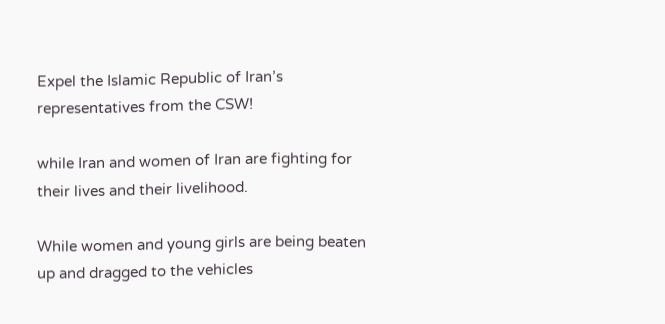Expel the Islamic Republic of Iran’s representatives from the CSW!

while Iran and women of Iran are fighting for their lives and their livelihood.

While women and young girls are being beaten up and dragged to the vehicles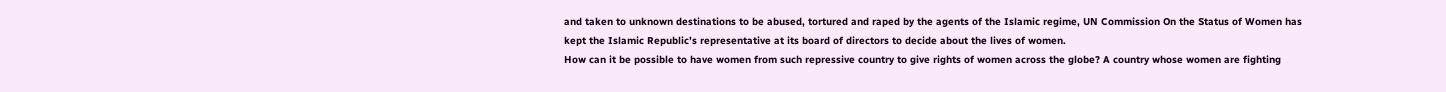and taken to unknown destinations to be abused, tortured and raped by the agents of the Islamic regime, UN Commission On the Status of Women has kept the Islamic Republic’s representative at its board of directors to decide about the lives of women.
How can it be possible to have women from such repressive country to give rights of women across the globe? A country whose women are fighting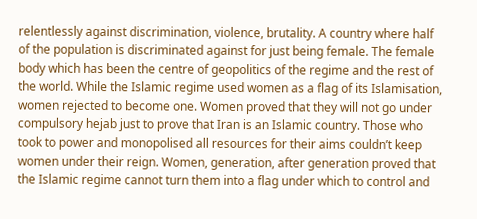relentlessly against discrimination, violence, brutality. A country where half of the population is discriminated against for just being female. The female body which has been the centre of geopolitics of the regime and the rest of the world. While the Islamic regime used women as a flag of its Islamisation, women rejected to become one. Women proved that they will not go under compulsory hejab just to prove that Iran is an Islamic country. Those who took to power and monopolised all resources for their aims couldn’t keep women under their reign. Women, generation, after generation proved that the Islamic regime cannot turn them into a flag under which to control and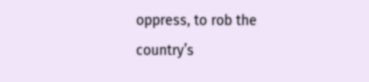oppress, to rob the country’s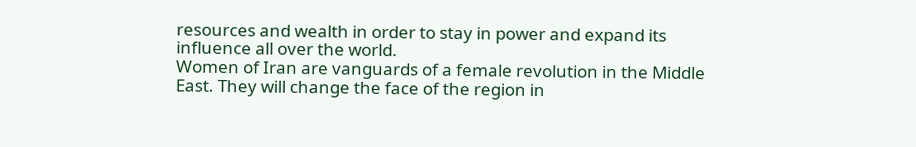resources and wealth in order to stay in power and expand its influence all over the world.
Women of Iran are vanguards of a female revolution in the Middle East. They will change the face of the region in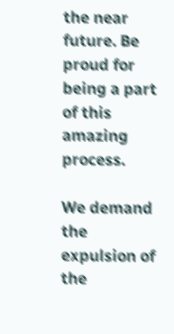the near future. Be proud for being a part of this amazing process.

We demand the expulsion of the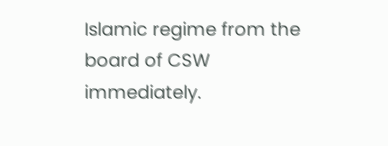Islamic regime from the board of CSW immediately.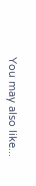You may also like...